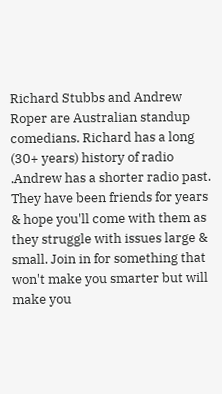Richard Stubbs and Andrew Roper are Australian standup comedians. Richard has a long (30+ years) history of radio .Andrew has a shorter radio past. They have been friends for years & hope you'll come with them as they struggle with issues large & small. Join in for something that won't make you smarter but will make you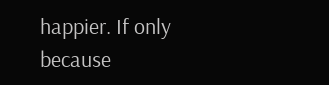happier. If only because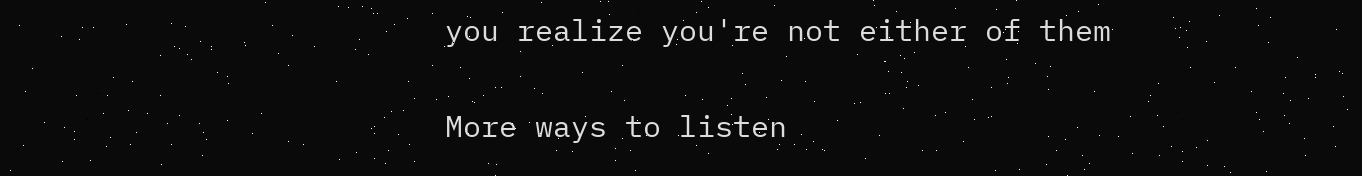you realize you're not either of them

More ways to listen